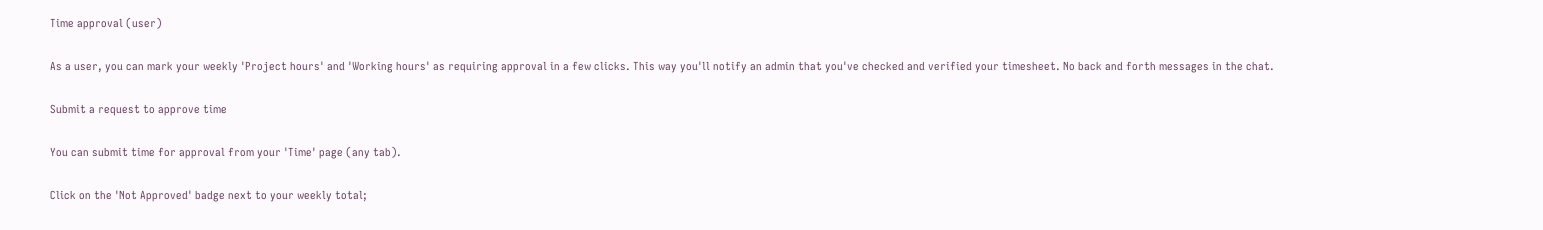Time approval (user)

As a user, you can mark your weekly 'Project hours' and 'Working hours' as requiring approval in a few clicks. This way you'll notify an admin that you've checked and verified your timesheet. No back and forth messages in the chat.

Submit a request to approve time

You can submit time for approval from your 'Time' page (any tab).

Click on the 'Not Approved' badge next to your weekly total;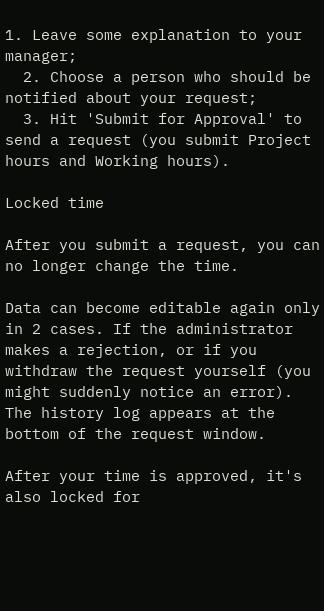1. Leave some explanation to your manager;
  2. Choose a person who should be notified about your request;
  3. Hit 'Submit for Approval' to send a request (you submit Project hours and Working hours).

Locked time

After you submit a request, you can no longer change the time.

Data can become editable again only in 2 cases. If the administrator makes a rejection, or if you withdraw the request yourself (you might suddenly notice an error). The history log appears at the bottom of the request window.

After your time is approved, it's also locked for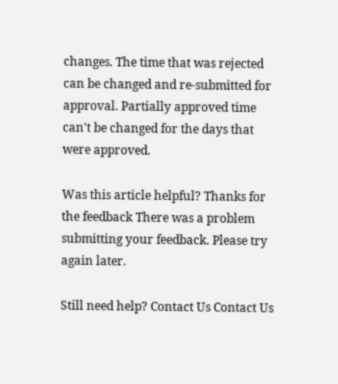changes. The time that was rejected can be changed and re-submitted for approval. Partially approved time can't be changed for the days that were approved.

Was this article helpful? Thanks for the feedback There was a problem submitting your feedback. Please try again later.

Still need help? Contact Us Contact Us